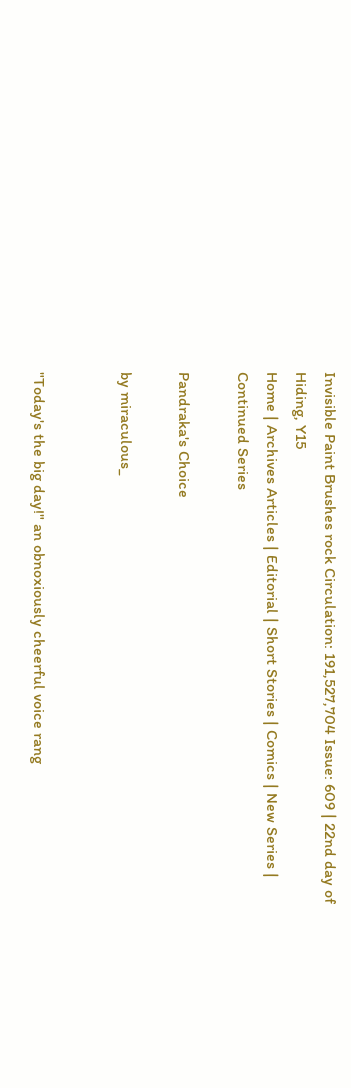Invisible Paint Brushes rock Circulation: 191,527,704 Issue: 609 | 22nd day of Hiding, Y15
Home | Archives Articles | Editorial | Short Stories | Comics | New Series | Continued Series

Pandraka's Choice

by miraculous_


"Today's the big day!" an obnoxiously cheerful voice rang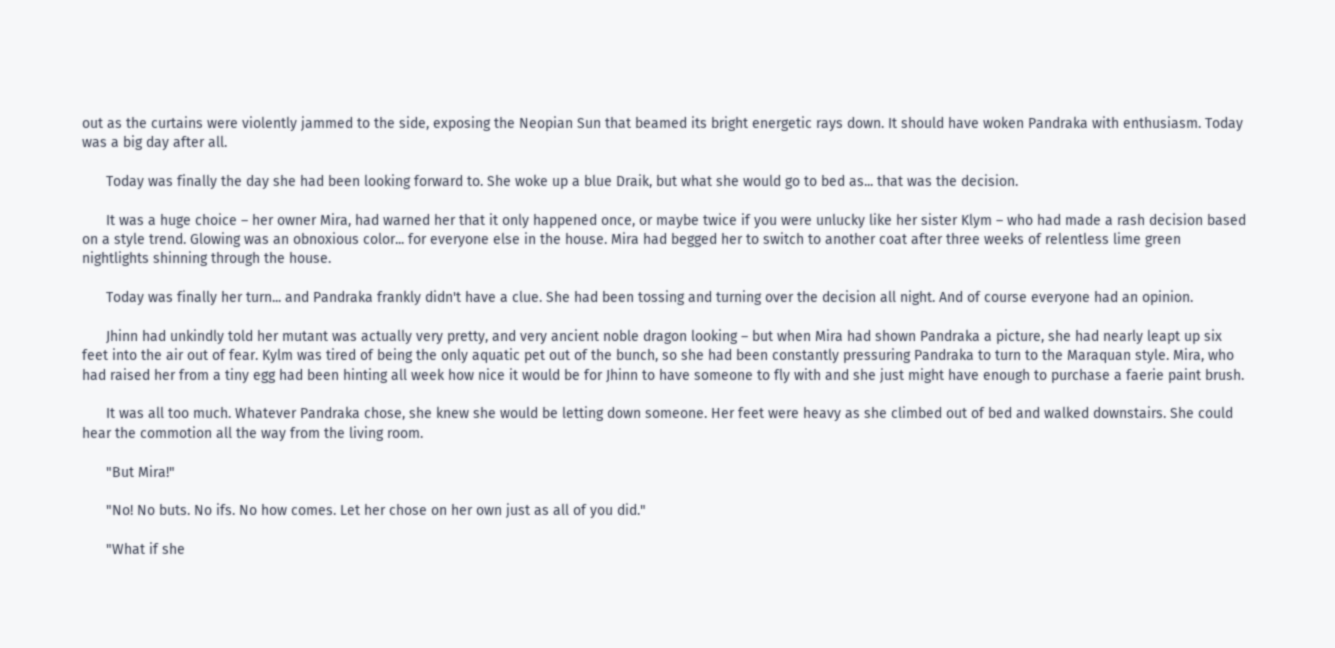out as the curtains were violently jammed to the side, exposing the Neopian Sun that beamed its bright energetic rays down. It should have woken Pandraka with enthusiasm. Today was a big day after all.

      Today was finally the day she had been looking forward to. She woke up a blue Draik, but what she would go to bed as... that was the decision.

      It was a huge choice – her owner Mira, had warned her that it only happened once, or maybe twice if you were unlucky like her sister Klym – who had made a rash decision based on a style trend. Glowing was an obnoxious color... for everyone else in the house. Mira had begged her to switch to another coat after three weeks of relentless lime green nightlights shinning through the house.

      Today was finally her turn... and Pandraka frankly didn't have a clue. She had been tossing and turning over the decision all night. And of course everyone had an opinion.

      Jhinn had unkindly told her mutant was actually very pretty, and very ancient noble dragon looking – but when Mira had shown Pandraka a picture, she had nearly leapt up six feet into the air out of fear. Kylm was tired of being the only aquatic pet out of the bunch, so she had been constantly pressuring Pandraka to turn to the Maraquan style. Mira, who had raised her from a tiny egg had been hinting all week how nice it would be for Jhinn to have someone to fly with and she just might have enough to purchase a faerie paint brush.

      It was all too much. Whatever Pandraka chose, she knew she would be letting down someone. Her feet were heavy as she climbed out of bed and walked downstairs. She could hear the commotion all the way from the living room.

      "But Mira!"

      "No! No buts. No ifs. No how comes. Let her chose on her own just as all of you did."

      "What if she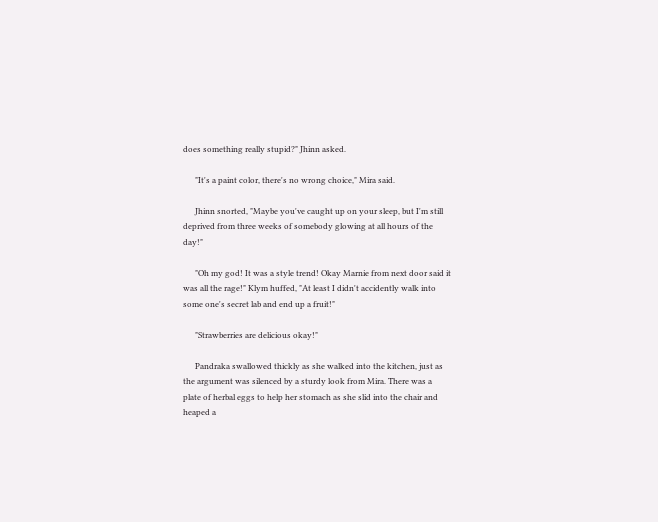does something really stupid?" Jhinn asked.

      "It's a paint color, there's no wrong choice," Mira said.

      Jhinn snorted, "Maybe you've caught up on your sleep, but I'm still deprived from three weeks of somebody glowing at all hours of the day!"

      "Oh my god! It was a style trend! Okay Marnie from next door said it was all the rage!" Klym huffed, "At least I didn't accidently walk into some one's secret lab and end up a fruit!"

      "Strawberries are delicious okay!"

      Pandraka swallowed thickly as she walked into the kitchen, just as the argument was silenced by a sturdy look from Mira. There was a plate of herbal eggs to help her stomach as she slid into the chair and heaped a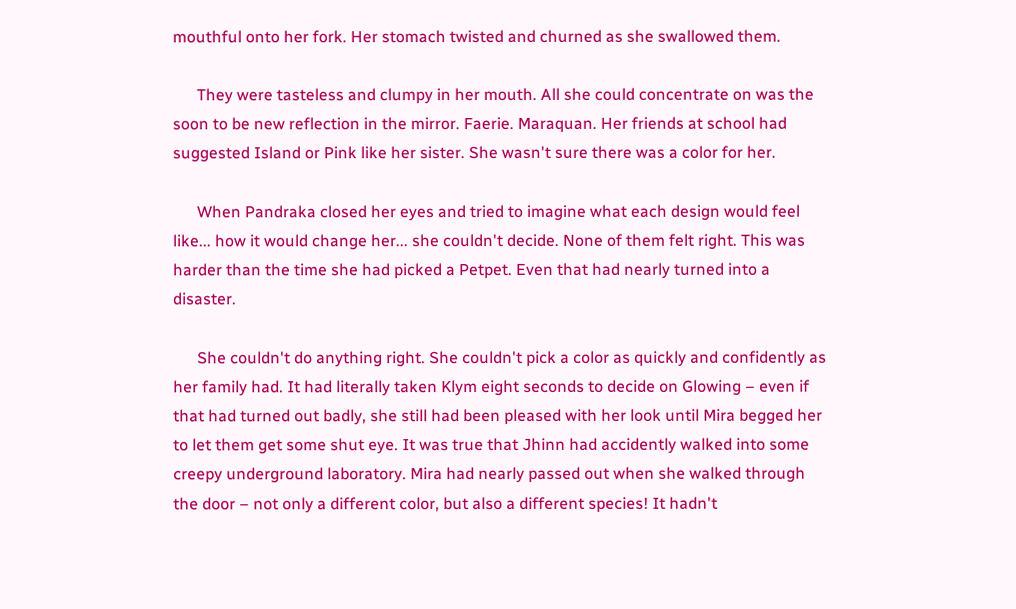mouthful onto her fork. Her stomach twisted and churned as she swallowed them.

      They were tasteless and clumpy in her mouth. All she could concentrate on was the soon to be new reflection in the mirror. Faerie. Maraquan. Her friends at school had suggested Island or Pink like her sister. She wasn't sure there was a color for her.

      When Pandraka closed her eyes and tried to imagine what each design would feel like... how it would change her... she couldn't decide. None of them felt right. This was harder than the time she had picked a Petpet. Even that had nearly turned into a disaster.

      She couldn't do anything right. She couldn't pick a color as quickly and confidently as her family had. It had literally taken Klym eight seconds to decide on Glowing – even if that had turned out badly, she still had been pleased with her look until Mira begged her to let them get some shut eye. It was true that Jhinn had accidently walked into some creepy underground laboratory. Mira had nearly passed out when she walked through the door – not only a different color, but also a different species! It hadn't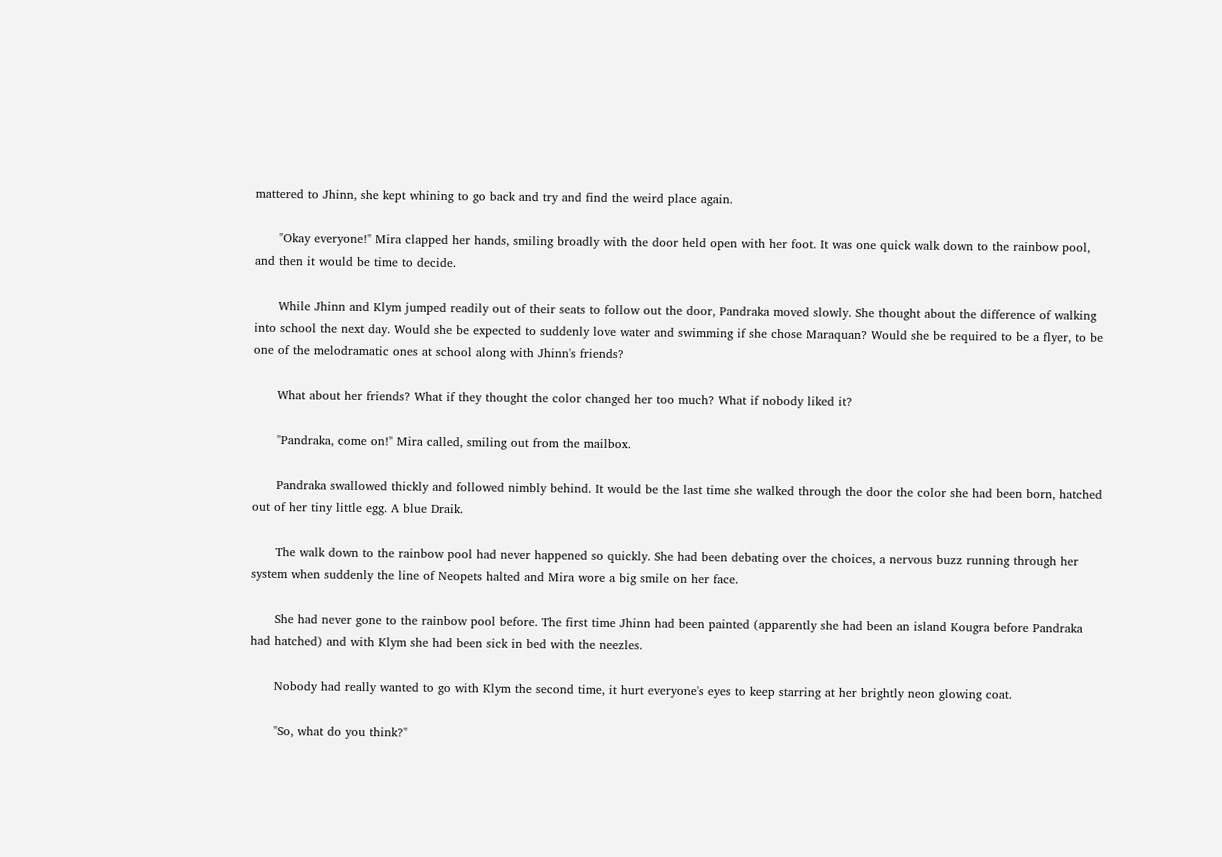mattered to Jhinn, she kept whining to go back and try and find the weird place again.

      "Okay everyone!" Mira clapped her hands, smiling broadly with the door held open with her foot. It was one quick walk down to the rainbow pool, and then it would be time to decide.

      While Jhinn and Klym jumped readily out of their seats to follow out the door, Pandraka moved slowly. She thought about the difference of walking into school the next day. Would she be expected to suddenly love water and swimming if she chose Maraquan? Would she be required to be a flyer, to be one of the melodramatic ones at school along with Jhinn's friends?

      What about her friends? What if they thought the color changed her too much? What if nobody liked it?

      "Pandraka, come on!" Mira called, smiling out from the mailbox.

      Pandraka swallowed thickly and followed nimbly behind. It would be the last time she walked through the door the color she had been born, hatched out of her tiny little egg. A blue Draik.

      The walk down to the rainbow pool had never happened so quickly. She had been debating over the choices, a nervous buzz running through her system when suddenly the line of Neopets halted and Mira wore a big smile on her face.

      She had never gone to the rainbow pool before. The first time Jhinn had been painted (apparently she had been an island Kougra before Pandraka had hatched) and with Klym she had been sick in bed with the neezles.

      Nobody had really wanted to go with Klym the second time, it hurt everyone's eyes to keep starring at her brightly neon glowing coat.

      "So, what do you think?"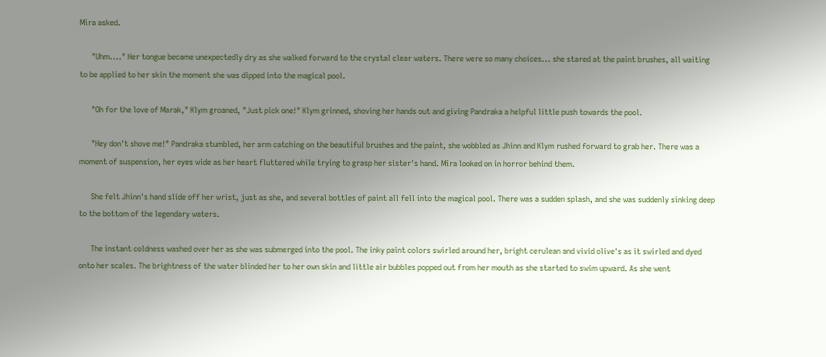Mira asked.

      "Uhm...." Her tongue became unexpectedly dry as she walked forward to the crystal clear waters. There were so many choices... she stared at the paint brushes, all waiting to be applied to her skin the moment she was dipped into the magical pool.

      "Oh for the love of Marak," Klym groaned, "Just pick one!" Klym grinned, shoving her hands out and giving Pandraka a helpful little push towards the pool.

      "Hey don't shove me!" Pandraka stumbled, her arm catching on the beautiful brushes and the paint, she wobbled as Jhinn and Klym rushed forward to grab her. There was a moment of suspension, her eyes wide as her heart fluttered while trying to grasp her sister's hand. Mira looked on in horror behind them.

      She felt Jhinn's hand slide off her wrist, just as she, and several bottles of paint all fell into the magical pool. There was a sudden splash, and she was suddenly sinking deep to the bottom of the legendary waters.

      The instant coldness washed over her as she was submerged into the pool. The inky paint colors swirled around her, bright cerulean and vivid olive's as it swirled and dyed onto her scales. The brightness of the water blinded her to her own skin and little air bubbles popped out from her mouth as she started to swim upward. As she went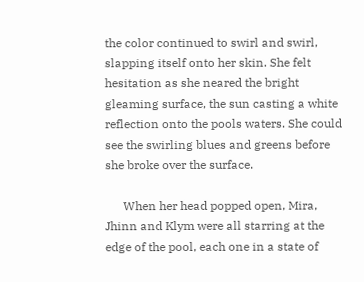the color continued to swirl and swirl, slapping itself onto her skin. She felt hesitation as she neared the bright gleaming surface, the sun casting a white reflection onto the pools waters. She could see the swirling blues and greens before she broke over the surface.

      When her head popped open, Mira, Jhinn and Klym were all starring at the edge of the pool, each one in a state of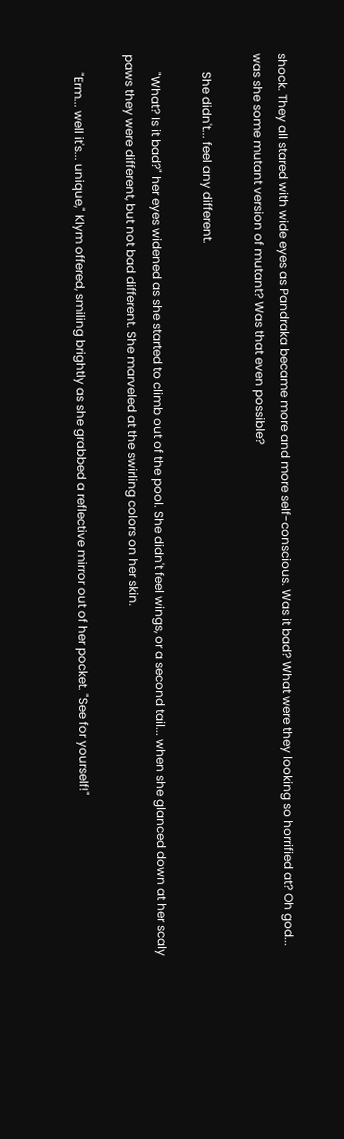shock. They all stared with wide eyes as Pandraka became more and more self-conscious. Was it bad? What were they looking so horrified at? Oh god... was she some mutant version of mutant? Was that even possible?

      She didn't... feel any different.

      "What? Is it bad?" her eyes widened as she started to climb out of the pool. She didn't feel wings, or a second tail... when she glanced down at her scaly paws they were different, but not bad different. She marveled at the swirling colors on her skin.

      "Erm... well it's... unique," Klym offered, smiling brightly as she grabbed a reflective mirror out of her pocket. "See for yourself!"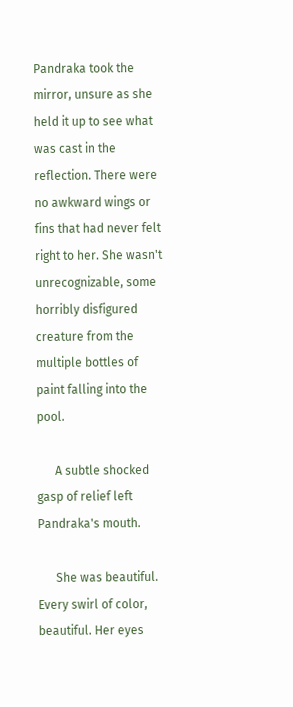Pandraka took the mirror, unsure as she held it up to see what was cast in the reflection. There were no awkward wings or fins that had never felt right to her. She wasn't unrecognizable, some horribly disfigured creature from the multiple bottles of paint falling into the pool.

      A subtle shocked gasp of relief left Pandraka's mouth.

      She was beautiful. Every swirl of color, beautiful. Her eyes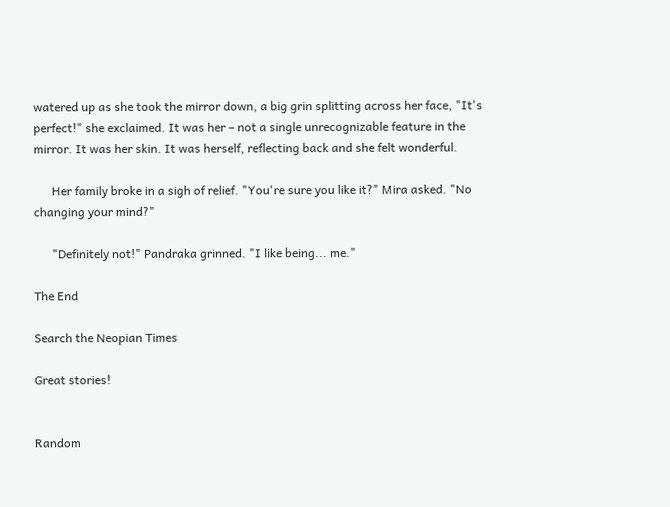watered up as she took the mirror down, a big grin splitting across her face, "It's perfect!" she exclaimed. It was her – not a single unrecognizable feature in the mirror. It was her skin. It was herself, reflecting back and she felt wonderful.

      Her family broke in a sigh of relief. "You're sure you like it?" Mira asked. "No changing your mind?"

      "Definitely not!" Pandraka grinned. "I like being... me."

The End

Search the Neopian Times

Great stories!


Random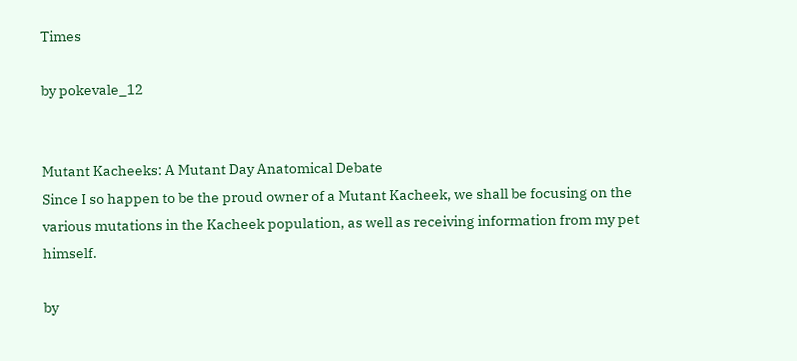Times

by pokevale_12


Mutant Kacheeks: A Mutant Day Anatomical Debate
Since I so happen to be the proud owner of a Mutant Kacheek, we shall be focusing on the various mutations in the Kacheek population, as well as receiving information from my pet himself.

by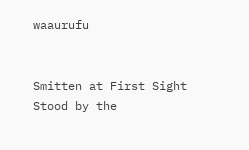waaurufu


Smitten at First Sight
Stood by the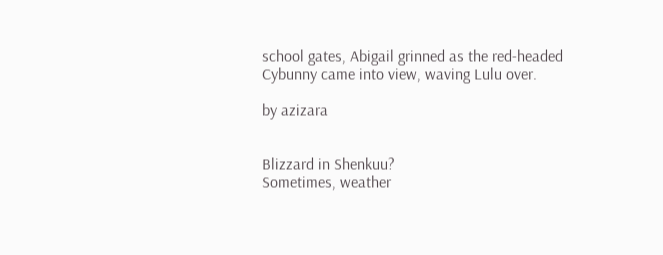school gates, Abigail grinned as the red-headed Cybunny came into view, waving Lulu over.

by azizara


Blizzard in Shenkuu?
Sometimes, weather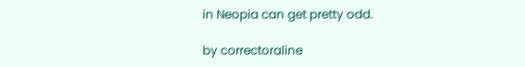in Neopia can get pretty odd.

by correctoraline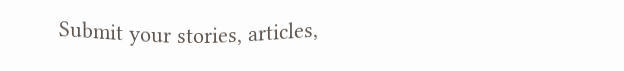Submit your stories, articles,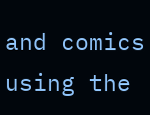and comics using the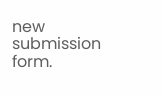new submission form.